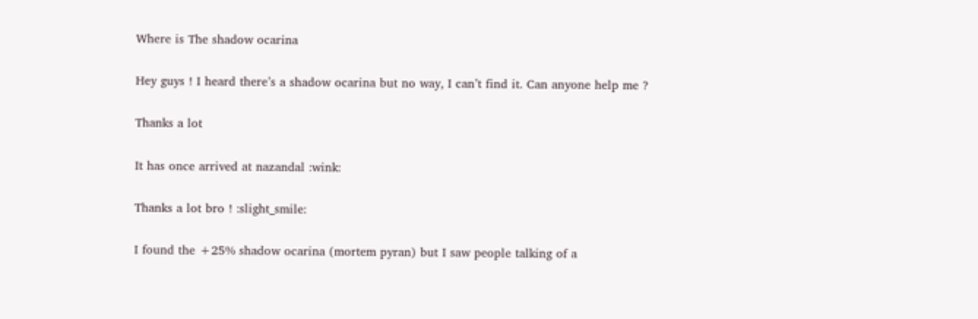Where is The shadow ocarina

Hey guys ! I heard there’s a shadow ocarina but no way, I can’t find it. Can anyone help me ?

Thanks a lot

It has once arrived at nazandal :wink:

Thanks a lot bro ! :slight_smile:

I found the +25% shadow ocarina (mortem pyran) but I saw people talking of a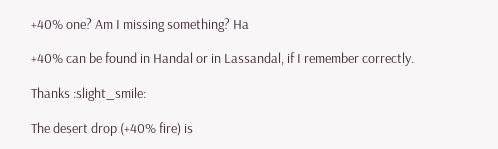+40% one? Am I missing something? Ha

+40% can be found in Handal or in Lassandal, if I remember correctly.

Thanks :slight_smile:

The desert drop (+40% fire) is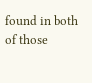found in both of those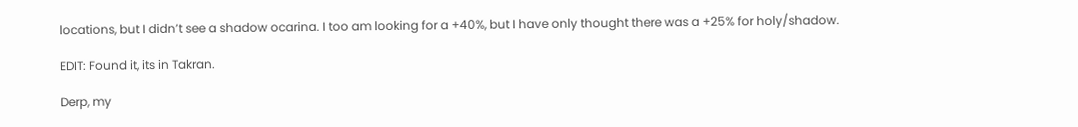locations, but I didn’t see a shadow ocarina. I too am looking for a +40%, but I have only thought there was a +25% for holy/shadow.

EDIT: Found it, its in Takran.

Derp, my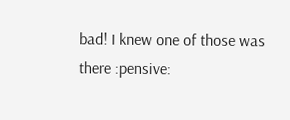bad! I knew one of those was there :pensive: